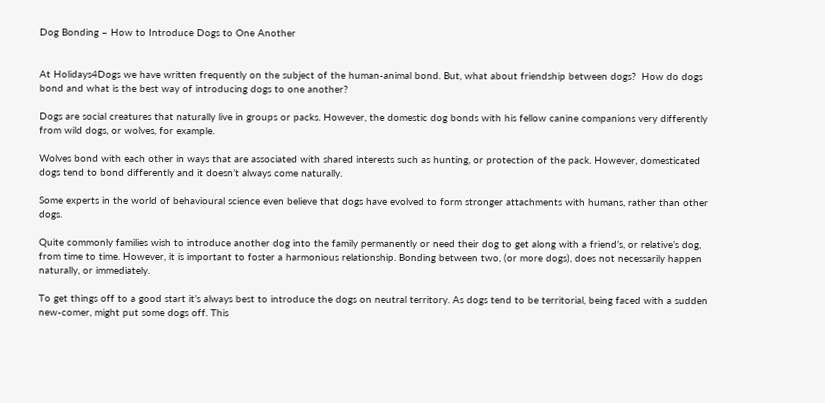Dog Bonding – How to Introduce Dogs to One Another


At Holidays4Dogs we have written frequently on the subject of the human-animal bond. But, what about friendship between dogs?  How do dogs bond and what is the best way of introducing dogs to one another?

Dogs are social creatures that naturally live in groups or packs. However, the domestic dog bonds with his fellow canine companions very differently from wild dogs, or wolves, for example.

Wolves bond with each other in ways that are associated with shared interests such as hunting, or protection of the pack. However, domesticated dogs tend to bond differently and it doesn’t always come naturally.

Some experts in the world of behavioural science even believe that dogs have evolved to form stronger attachments with humans, rather than other dogs.

Quite commonly families wish to introduce another dog into the family permanently or need their dog to get along with a friend’s, or relative’s dog, from time to time. However, it is important to foster a harmonious relationship. Bonding between two, (or more dogs), does not necessarily happen naturally, or immediately.

To get things off to a good start it’s always best to introduce the dogs on neutral territory. As dogs tend to be territorial, being faced with a sudden new-comer, might put some dogs off. This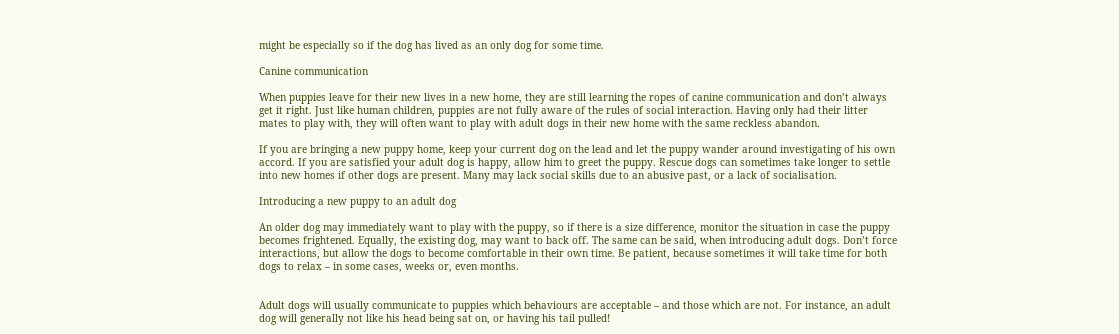might be especially so if the dog has lived as an only dog for some time.

Canine communication

When puppies leave for their new lives in a new home, they are still learning the ropes of canine communication and don’t always get it right. Just like human children, puppies are not fully aware of the rules of social interaction. Having only had their litter mates to play with, they will often want to play with adult dogs in their new home with the same reckless abandon.

If you are bringing a new puppy home, keep your current dog on the lead and let the puppy wander around investigating of his own accord. If you are satisfied your adult dog is happy, allow him to greet the puppy. Rescue dogs can sometimes take longer to settle into new homes if other dogs are present. Many may lack social skills due to an abusive past, or a lack of socialisation.

Introducing a new puppy to an adult dog

An older dog may immediately want to play with the puppy, so if there is a size difference, monitor the situation in case the puppy becomes frightened. Equally, the existing dog, may want to back off. The same can be said, when introducing adult dogs. Don’t force interactions, but allow the dogs to become comfortable in their own time. Be patient, because sometimes it will take time for both dogs to relax – in some cases, weeks or, even months.


Adult dogs will usually communicate to puppies which behaviours are acceptable – and those which are not. For instance, an adult dog will generally not like his head being sat on, or having his tail pulled!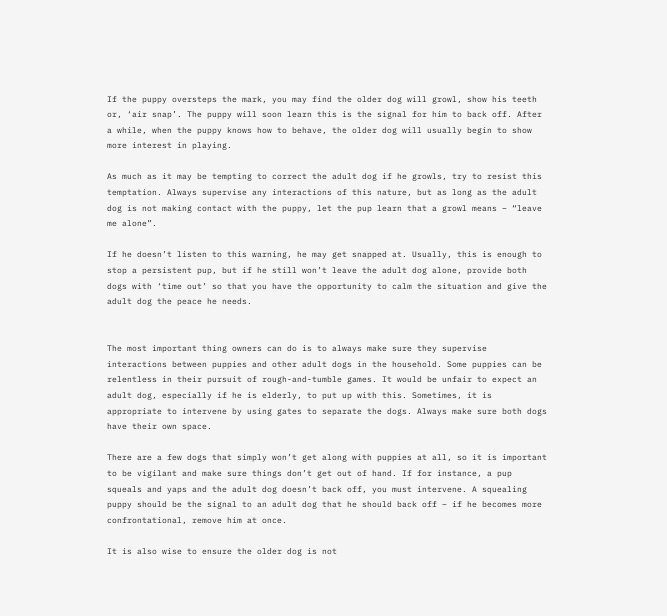If the puppy oversteps the mark, you may find the older dog will growl, show his teeth or, ‘air snap’. The puppy will soon learn this is the signal for him to back off. After a while, when the puppy knows how to behave, the older dog will usually begin to show more interest in playing.

As much as it may be tempting to correct the adult dog if he growls, try to resist this temptation. Always supervise any interactions of this nature, but as long as the adult dog is not making contact with the puppy, let the pup learn that a growl means – “leave me alone”.

If he doesn’t listen to this warning, he may get snapped at. Usually, this is enough to stop a persistent pup, but if he still won’t leave the adult dog alone, provide both dogs with ‘time out’ so that you have the opportunity to calm the situation and give the adult dog the peace he needs.


The most important thing owners can do is to always make sure they supervise interactions between puppies and other adult dogs in the household. Some puppies can be relentless in their pursuit of rough-and-tumble games. It would be unfair to expect an adult dog, especially if he is elderly, to put up with this. Sometimes, it is appropriate to intervene by using gates to separate the dogs. Always make sure both dogs have their own space.

There are a few dogs that simply won’t get along with puppies at all, so it is important to be vigilant and make sure things don’t get out of hand. If for instance, a pup squeals and yaps and the adult dog doesn’t back off, you must intervene. A squealing puppy should be the signal to an adult dog that he should back off – if he becomes more confrontational, remove him at once.

It is also wise to ensure the older dog is not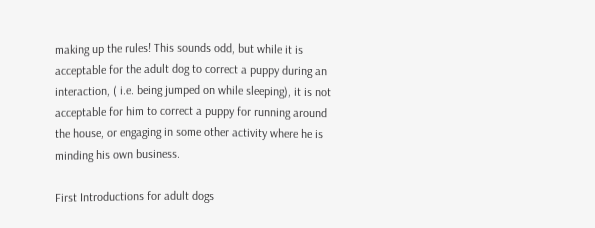making up the rules! This sounds odd, but while it is acceptable for the adult dog to correct a puppy during an interaction, ( i.e. being jumped on while sleeping), it is not acceptable for him to correct a puppy for running around the house, or engaging in some other activity where he is minding his own business.

First Introductions for adult dogs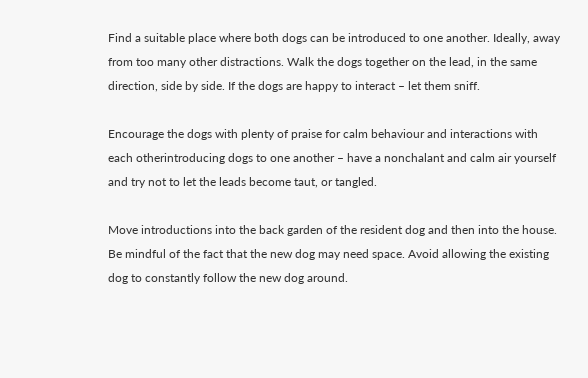Find a suitable place where both dogs can be introduced to one another. Ideally, away from too many other distractions. Walk the dogs together on the lead, in the same direction, side by side. If the dogs are happy to interact – let them sniff.

Encourage the dogs with plenty of praise for calm behaviour and interactions with each otherintroducing dogs to one another – have a nonchalant and calm air yourself and try not to let the leads become taut, or tangled.

Move introductions into the back garden of the resident dog and then into the house. Be mindful of the fact that the new dog may need space. Avoid allowing the existing dog to constantly follow the new dog around.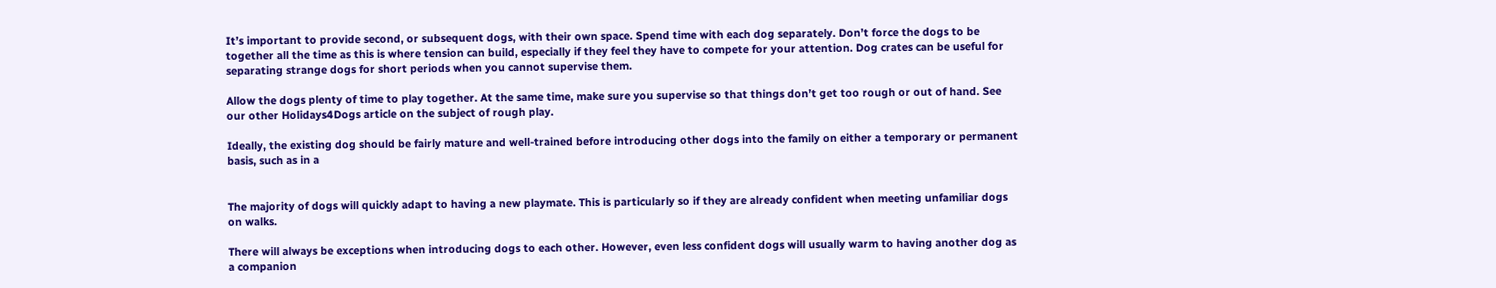It’s important to provide second, or subsequent dogs, with their own space. Spend time with each dog separately. Don’t force the dogs to be together all the time as this is where tension can build, especially if they feel they have to compete for your attention. Dog crates can be useful for separating strange dogs for short periods when you cannot supervise them.

Allow the dogs plenty of time to play together. At the same time, make sure you supervise so that things don’t get too rough or out of hand. See our other Holidays4Dogs article on the subject of rough play.

Ideally, the existing dog should be fairly mature and well-trained before introducing other dogs into the family on either a temporary or permanent basis, such as in a


The majority of dogs will quickly adapt to having a new playmate. This is particularly so if they are already confident when meeting unfamiliar dogs on walks.

There will always be exceptions when introducing dogs to each other. However, even less confident dogs will usually warm to having another dog as a companion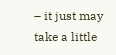– it just may take a little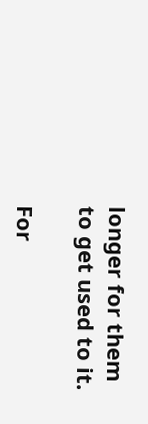longer for them to get used to it.

For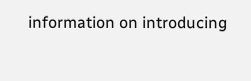information on introducing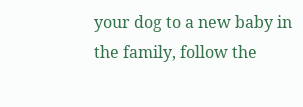your dog to a new baby in the family, follow the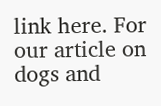link here. For our article on dogs and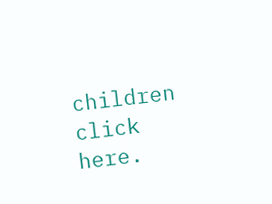children click here.